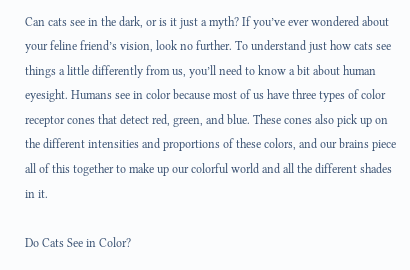Can cats see in the dark, or is it just a myth? If you’ve ever wondered about your feline friend’s vision, look no further. To understand just how cats see things a little differently from us, you’ll need to know a bit about human eyesight. Humans see in color because most of us have three types of color receptor cones that detect red, green, and blue. These cones also pick up on the different intensities and proportions of these colors, and our brains piece all of this together to make up our colorful world and all the different shades in it.

Do Cats See in Color?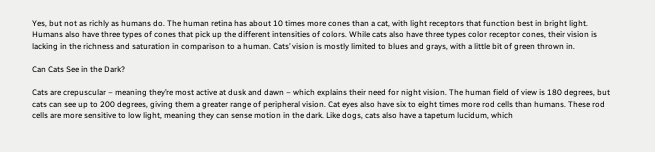Yes, but not as richly as humans do. The human retina has about 10 times more cones than a cat, with light receptors that function best in bright light. Humans also have three types of cones that pick up the different intensities of colors. While cats also have three types color receptor cones, their vision is lacking in the richness and saturation in comparison to a human. Cats’ vision is mostly limited to blues and grays, with a little bit of green thrown in.

Can Cats See in the Dark?

Cats are crepuscular – meaning they’re most active at dusk and dawn – which explains their need for night vision. The human field of view is 180 degrees, but cats can see up to 200 degrees, giving them a greater range of peripheral vision. Cat eyes also have six to eight times more rod cells than humans. These rod cells are more sensitive to low light, meaning they can sense motion in the dark. Like dogs, cats also have a tapetum lucidum, which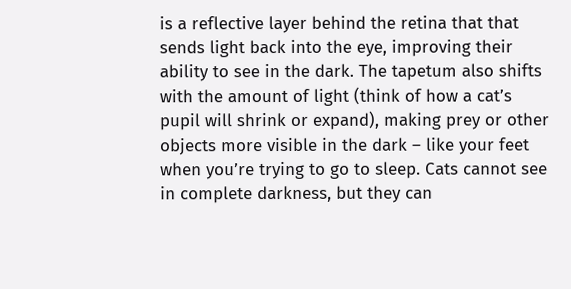is a reflective layer behind the retina that that sends light back into the eye, improving their ability to see in the dark. The tapetum also shifts with the amount of light (think of how a cat’s pupil will shrink or expand), making prey or other objects more visible in the dark – like your feet when you’re trying to go to sleep. Cats cannot see in complete darkness, but they can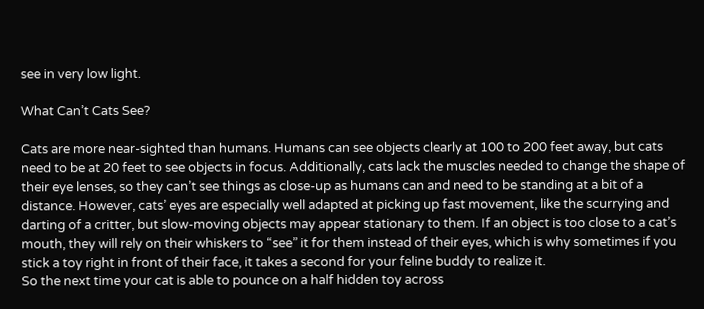see in very low light.

What Can’t Cats See?

Cats are more near-sighted than humans. Humans can see objects clearly at 100 to 200 feet away, but cats need to be at 20 feet to see objects in focus. Additionally, cats lack the muscles needed to change the shape of their eye lenses, so they can’t see things as close-up as humans can and need to be standing at a bit of a distance. However, cats’ eyes are especially well adapted at picking up fast movement, like the scurrying and darting of a critter, but slow-moving objects may appear stationary to them. If an object is too close to a cat’s mouth, they will rely on their whiskers to “see” it for them instead of their eyes, which is why sometimes if you stick a toy right in front of their face, it takes a second for your feline buddy to realize it.
So the next time your cat is able to pounce on a half hidden toy across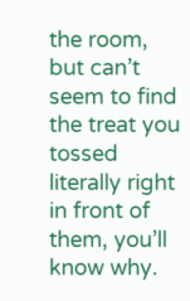the room, but can’t seem to find the treat you tossed literally right in front of them, you’ll know why.